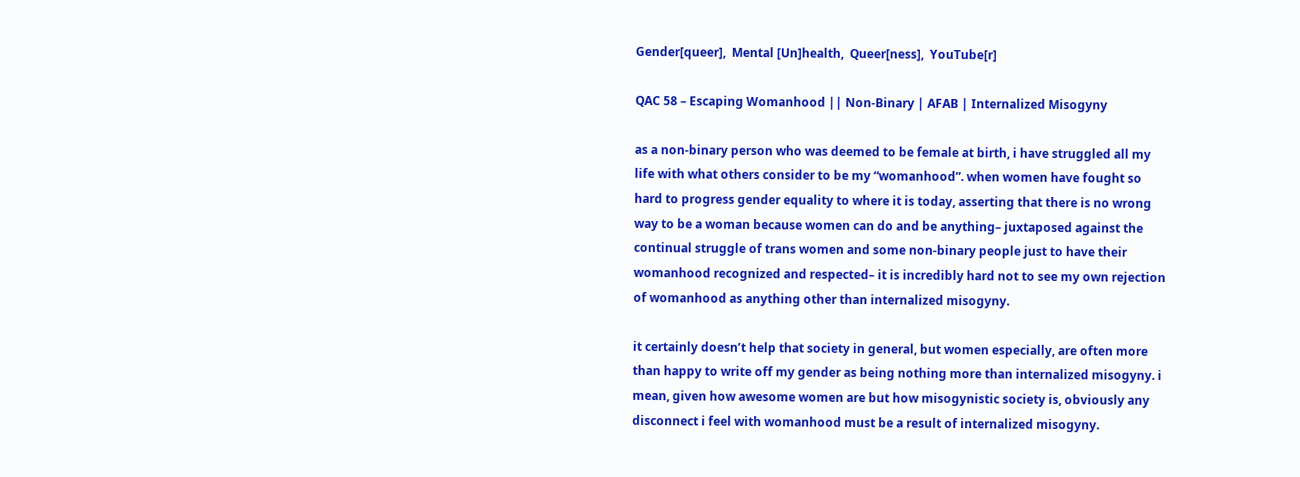Gender[queer],  Mental [Un]health,  Queer[ness],  YouTube[r]

QAC 58 – Escaping Womanhood || Non-Binary | AFAB | Internalized Misogyny

as a non-binary person who was deemed to be female at birth, i have struggled all my life with what others consider to be my “womanhood”. when women have fought so hard to progress gender equality to where it is today, asserting that there is no wrong way to be a woman because women can do and be anything– juxtaposed against the continual struggle of trans women and some non-binary people just to have their womanhood recognized and respected– it is incredibly hard not to see my own rejection of womanhood as anything other than internalized misogyny.

it certainly doesn’t help that society in general, but women especially, are often more than happy to write off my gender as being nothing more than internalized misogyny. i mean, given how awesome women are but how misogynistic society is, obviously any disconnect i feel with womanhood must be a result of internalized misogyny.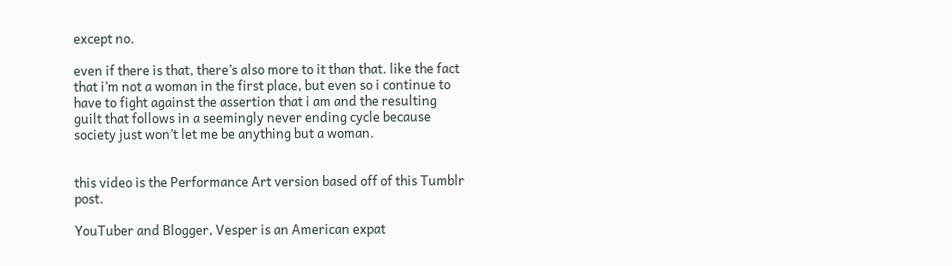except no.

even if there is that, there’s also more to it than that. like the fact that i’m not a woman in the first place, but even so i continue to have to fight against the assertion that i am and the resulting guilt that follows in a seemingly never ending cycle because society just won’t let me be anything but a woman.


this video is the Performance Art version based off of this Tumblr post.

YouTuber and Blogger, Vesper is an American expat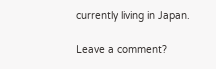currently living in Japan.

Leave a comment?